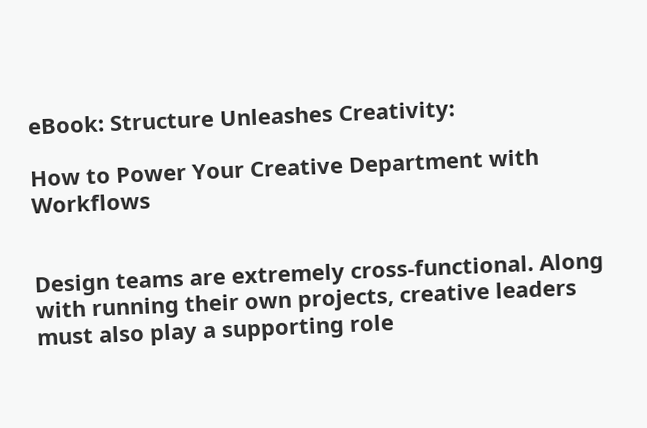eBook: Structure Unleashes Creativity:

How to Power Your Creative Department with Workflows


Design teams are extremely cross-functional. Along with running their own projects, creative leaders must also play a supporting role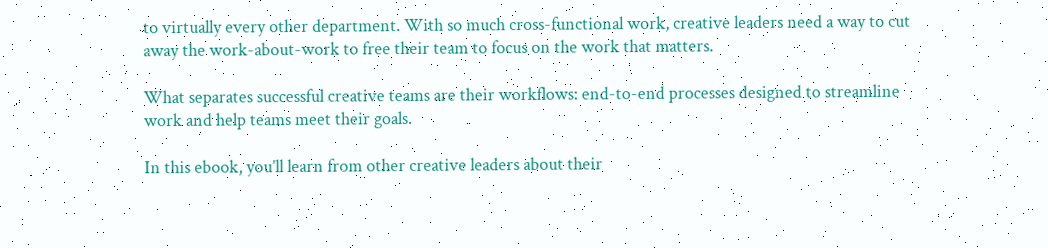to virtually every other department. With so much cross-functional work, creative leaders need a way to cut away the work-about-work to free their team to focus on the work that matters.

What separates successful creative teams are their workflows: end-to-end processes designed to streamline work and help teams meet their goals.

In this ebook, you’ll learn from other creative leaders about their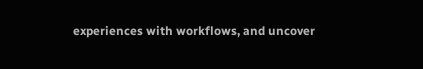experiences with workflows, and uncover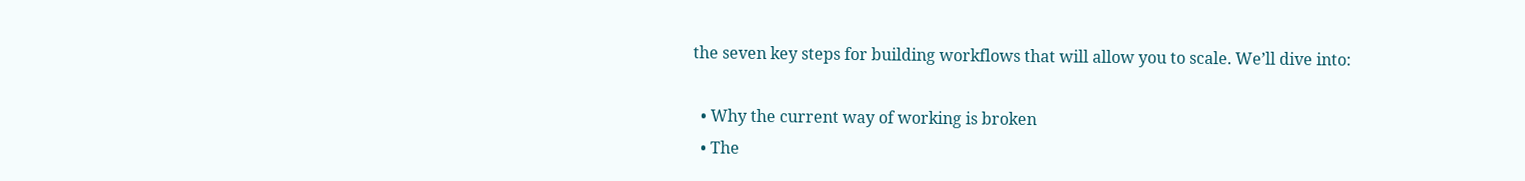the seven key steps for building workflows that will allow you to scale. We’ll dive into:

  • Why the current way of working is broken
  • The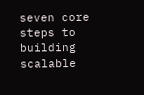seven core steps to building scalable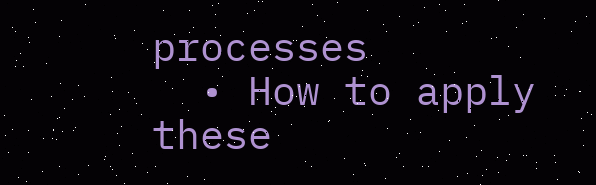processes
  • How to apply these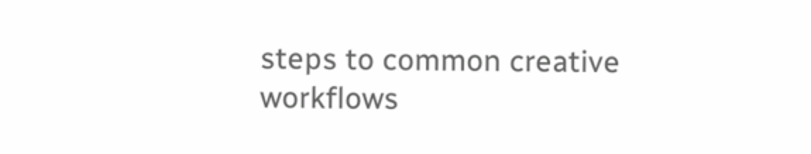steps to common creative workflows